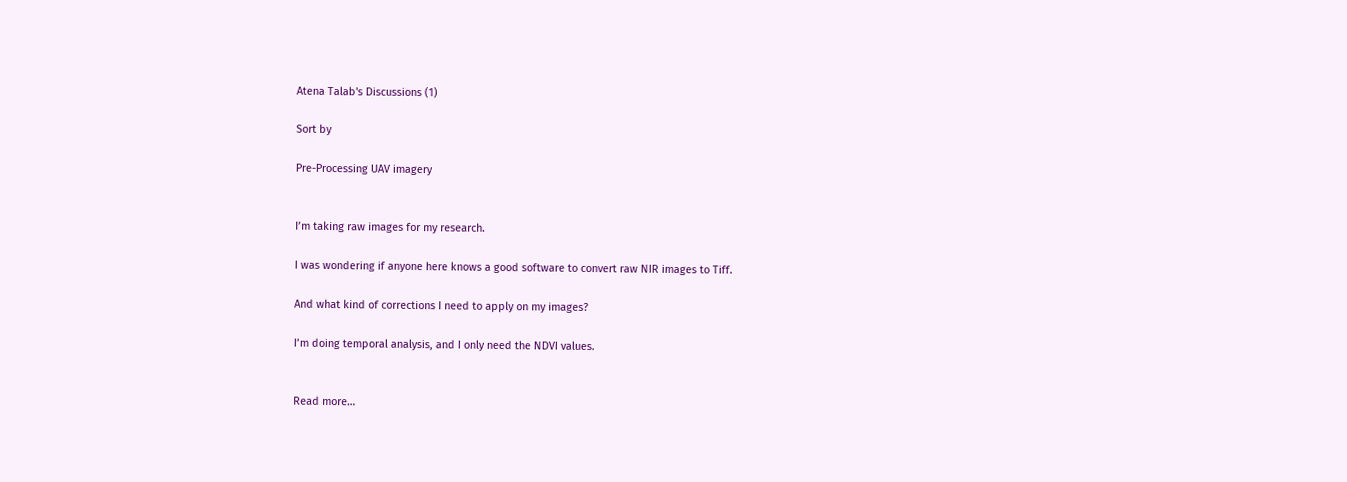Atena Talab's Discussions (1)

Sort by

Pre-Processing UAV imagery


I’m taking raw images for my research.

I was wondering if anyone here knows a good software to convert raw NIR images to Tiff.

And what kind of corrections I need to apply on my images?

I’m doing temporal analysis, and I only need the NDVI values.


Read more…